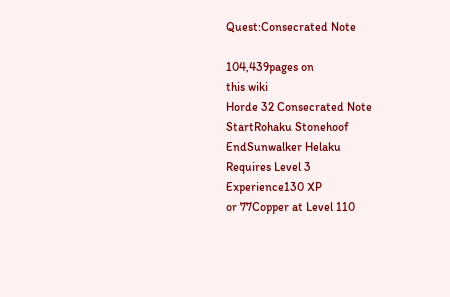Quest:Consecrated Note

104,439pages on
this wiki
Horde 32 Consecrated Note
StartRohaku Stonehoof
EndSunwalker Helaku
Requires Level 3
Experience130 XP
or 77Copper at Level 110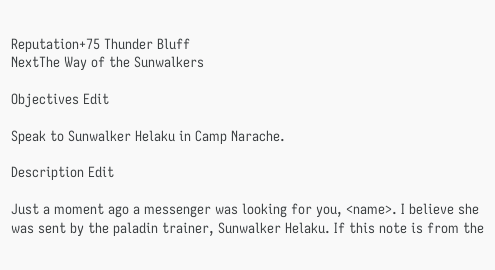Reputation+75 Thunder Bluff
NextThe Way of the Sunwalkers

Objectives Edit

Speak to Sunwalker Helaku in Camp Narache.

Description Edit

Just a moment ago a messenger was looking for you, <name>. I believe she was sent by the paladin trainer, Sunwalker Helaku. If this note is from the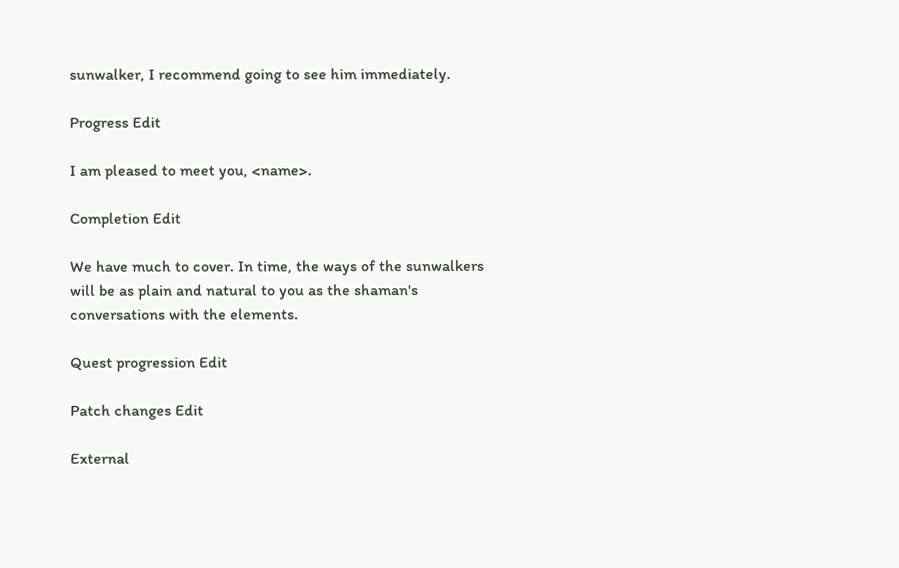sunwalker, I recommend going to see him immediately.

Progress Edit

I am pleased to meet you, <name>.

Completion Edit

We have much to cover. In time, the ways of the sunwalkers will be as plain and natural to you as the shaman's conversations with the elements.

Quest progression Edit

Patch changes Edit

External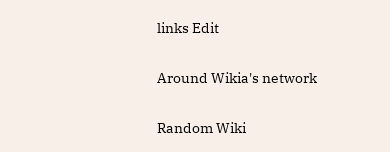links Edit

Around Wikia's network

Random Wiki